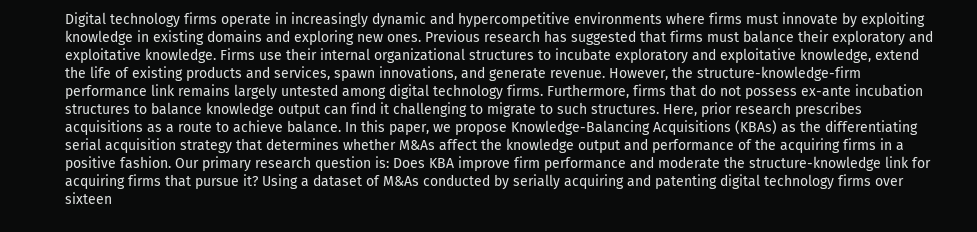Digital technology firms operate in increasingly dynamic and hypercompetitive environments where firms must innovate by exploiting knowledge in existing domains and exploring new ones. Previous research has suggested that firms must balance their exploratory and exploitative knowledge. Firms use their internal organizational structures to incubate exploratory and exploitative knowledge, extend the life of existing products and services, spawn innovations, and generate revenue. However, the structure-knowledge-firm performance link remains largely untested among digital technology firms. Furthermore, firms that do not possess ex-ante incubation structures to balance knowledge output can find it challenging to migrate to such structures. Here, prior research prescribes acquisitions as a route to achieve balance. In this paper, we propose Knowledge-Balancing Acquisitions (KBAs) as the differentiating serial acquisition strategy that determines whether M&As affect the knowledge output and performance of the acquiring firms in a positive fashion. Our primary research question is: Does KBA improve firm performance and moderate the structure-knowledge link for acquiring firms that pursue it? Using a dataset of M&As conducted by serially acquiring and patenting digital technology firms over sixteen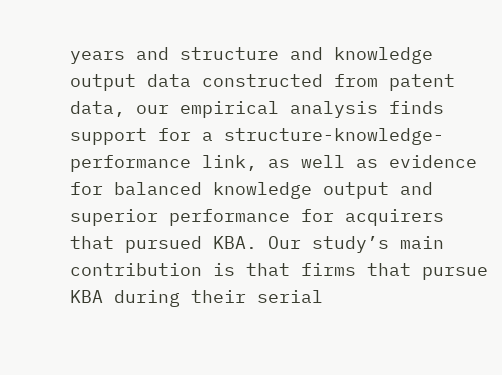years and structure and knowledge output data constructed from patent data, our empirical analysis finds support for a structure-knowledge-performance link, as well as evidence for balanced knowledge output and superior performance for acquirers that pursued KBA. Our study’s main contribution is that firms that pursue KBA during their serial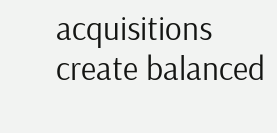acquisitions create balanced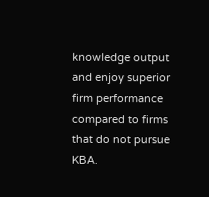knowledge output and enjoy superior firm performance compared to firms that do not pursue KBA.